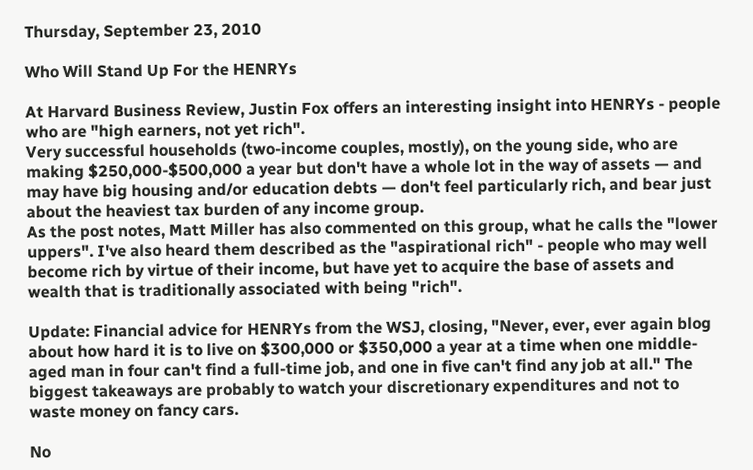Thursday, September 23, 2010

Who Will Stand Up For the HENRYs

At Harvard Business Review, Justin Fox offers an interesting insight into HENRYs - people who are "high earners, not yet rich".
Very successful households (two-income couples, mostly), on the young side, who are making $250,000-$500,000 a year but don't have a whole lot in the way of assets — and may have big housing and/or education debts — don't feel particularly rich, and bear just about the heaviest tax burden of any income group.
As the post notes, Matt Miller has also commented on this group, what he calls the "lower uppers". I've also heard them described as the "aspirational rich" - people who may well become rich by virtue of their income, but have yet to acquire the base of assets and wealth that is traditionally associated with being "rich".

Update: Financial advice for HENRYs from the WSJ, closing, "Never, ever, ever again blog about how hard it is to live on $300,000 or $350,000 a year at a time when one middle-aged man in four can't find a full-time job, and one in five can't find any job at all." The biggest takeaways are probably to watch your discretionary expenditures and not to waste money on fancy cars.

No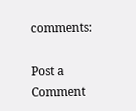comments:

Post a Comment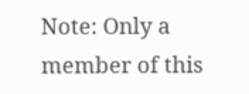Note: Only a member of this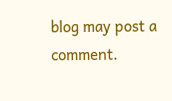blog may post a comment.